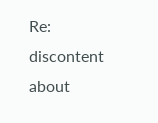Re: discontent about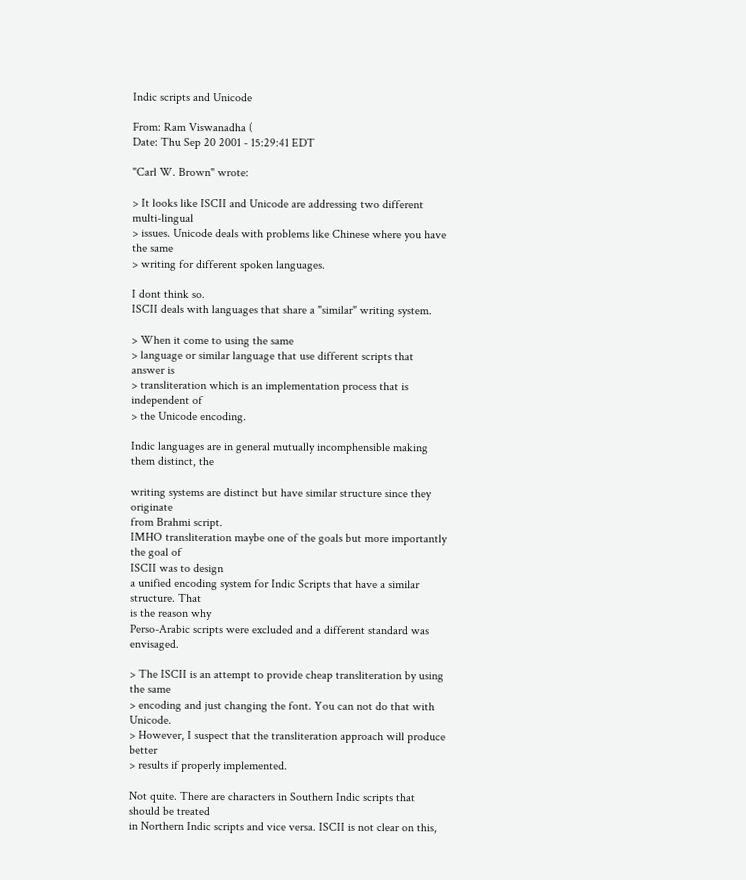Indic scripts and Unicode

From: Ram Viswanadha (
Date: Thu Sep 20 2001 - 15:29:41 EDT

"Carl W. Brown" wrote:

> It looks like ISCII and Unicode are addressing two different multi-lingual
> issues. Unicode deals with problems like Chinese where you have the same
> writing for different spoken languages.

I dont think so.
ISCII deals with languages that share a "similar" writing system.

> When it come to using the same
> language or similar language that use different scripts that answer is
> transliteration which is an implementation process that is independent of
> the Unicode encoding.

Indic languages are in general mutually incomphensible making them distinct, the

writing systems are distinct but have similar structure since they originate
from Brahmi script.
IMHO transliteration maybe one of the goals but more importantly the goal of
ISCII was to design
a unified encoding system for Indic Scripts that have a similar structure. That
is the reason why
Perso-Arabic scripts were excluded and a different standard was envisaged.

> The ISCII is an attempt to provide cheap transliteration by using the same
> encoding and just changing the font. You can not do that with Unicode.
> However, I suspect that the transliteration approach will produce better
> results if properly implemented.

Not quite. There are characters in Southern Indic scripts that should be treated
in Northern Indic scripts and vice versa. ISCII is not clear on this,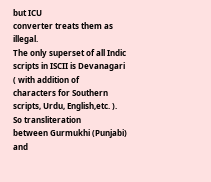but ICU
converter treats them as illegal.
The only superset of all Indic scripts in ISCII is Devanagari ( with addition of
characters for Southern scripts, Urdu, English,etc. ). So transliteration
between Gurmukhi (Punjabi) and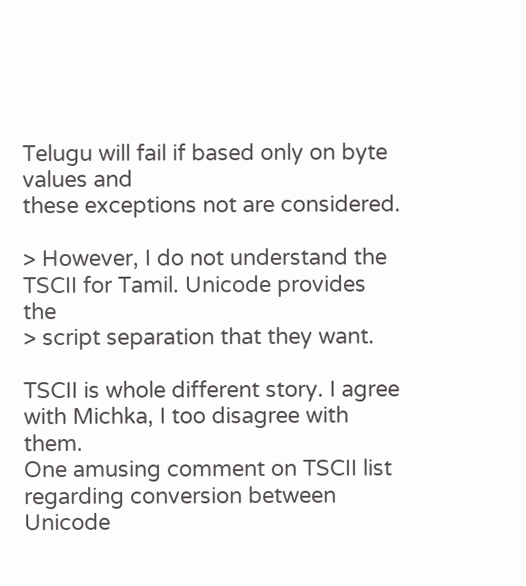Telugu will fail if based only on byte values and
these exceptions not are considered.

> However, I do not understand the TSCII for Tamil. Unicode provides the
> script separation that they want.

TSCII is whole different story. I agree with Michka, I too disagree with them.
One amusing comment on TSCII list regarding conversion between Unicode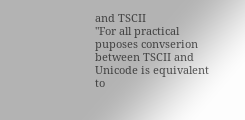and TSCII
"For all practical puposes convserion between TSCII and Unicode is equivalent to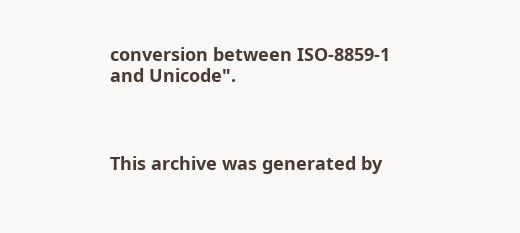conversion between ISO-8859-1 and Unicode".



This archive was generated by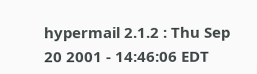hypermail 2.1.2 : Thu Sep 20 2001 - 14:46:06 EDT